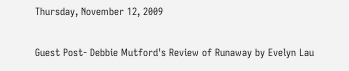Thursday, November 12, 2009

Guest Post- Debbie Mutford's Review of Runaway by Evelyn Lau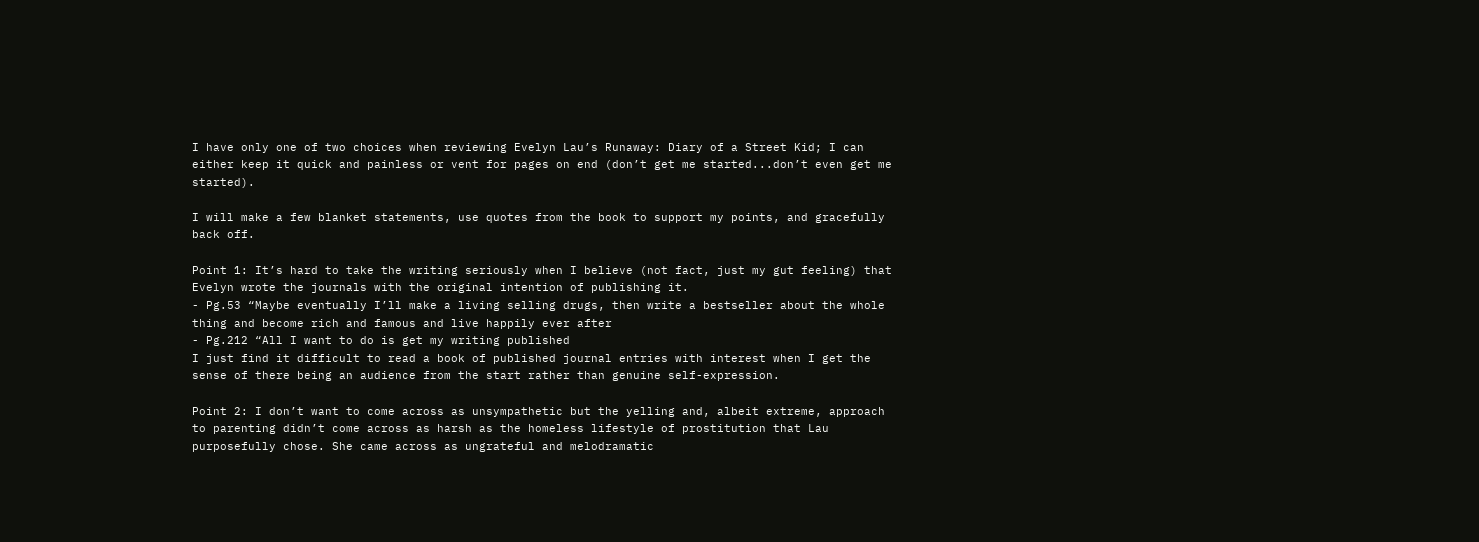I have only one of two choices when reviewing Evelyn Lau’s Runaway: Diary of a Street Kid; I can either keep it quick and painless or vent for pages on end (don’t get me started...don’t even get me started).

I will make a few blanket statements, use quotes from the book to support my points, and gracefully back off.

Point 1: It’s hard to take the writing seriously when I believe (not fact, just my gut feeling) that Evelyn wrote the journals with the original intention of publishing it.
- Pg.53 “Maybe eventually I’ll make a living selling drugs, then write a bestseller about the whole thing and become rich and famous and live happily ever after
- Pg.212 “All I want to do is get my writing published
I just find it difficult to read a book of published journal entries with interest when I get the sense of there being an audience from the start rather than genuine self-expression.

Point 2: I don’t want to come across as unsympathetic but the yelling and, albeit extreme, approach to parenting didn’t come across as harsh as the homeless lifestyle of prostitution that Lau purposefully chose. She came across as ungrateful and melodramatic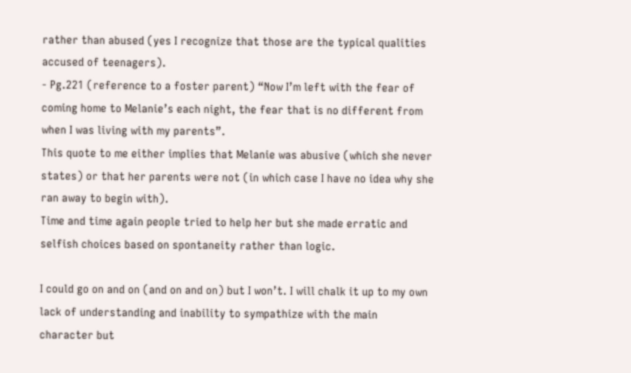rather than abused (yes I recognize that those are the typical qualities accused of teenagers).
- Pg.221 (reference to a foster parent) “Now I’m left with the fear of coming home to Melanie’s each night, the fear that is no different from when I was living with my parents”.
This quote to me either implies that Melanie was abusive (which she never states) or that her parents were not (in which case I have no idea why she ran away to begin with).
Time and time again people tried to help her but she made erratic and selfish choices based on spontaneity rather than logic.

I could go on and on (and on and on) but I won’t. I will chalk it up to my own lack of understanding and inability to sympathize with the main character but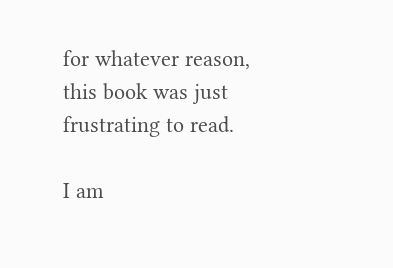for whatever reason, this book was just frustrating to read.

I am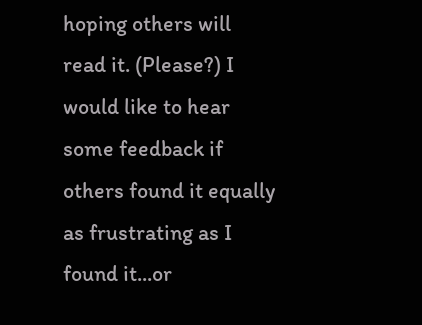hoping others will read it. (Please?) I would like to hear some feedback if others found it equally as frustrating as I found it...or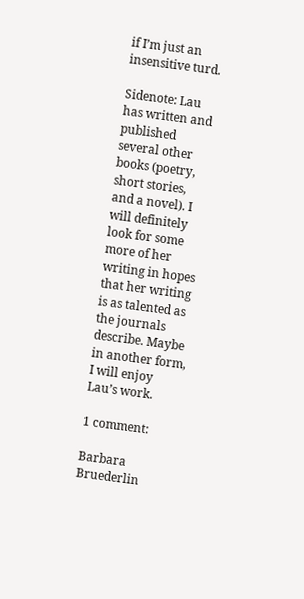if I’m just an insensitive turd.

Sidenote: Lau has written and published several other books (poetry, short stories, and a novel). I will definitely look for some more of her writing in hopes that her writing is as talented as the journals describe. Maybe in another form, I will enjoy Lau’s work.

1 comment:

Barbara Bruederlin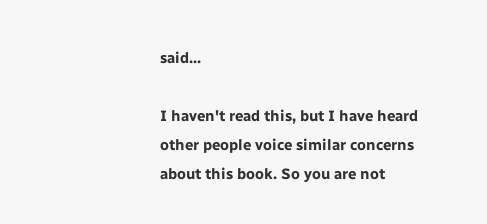said...

I haven't read this, but I have heard other people voice similar concerns about this book. So you are not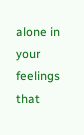alone in your feelings that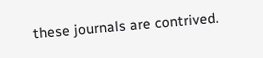these journals are contrived.